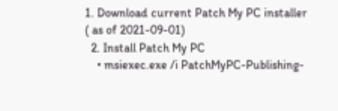1. Download current Patch My PC installer ( as of 2021-09-01)
  2. Install Patch My PC
    • msiexec.exe /i PatchMyPC-Publishing-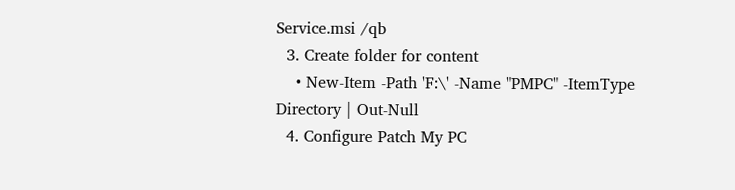Service.msi /qb
  3. Create folder for content
    • New-Item -Path 'F:\' -Name "PMPC" -ItemType Directory | Out-Null
  4. Configure Patch My PC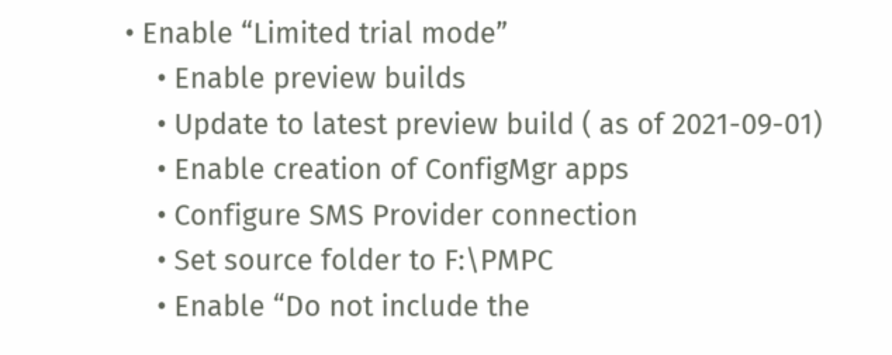• Enable “Limited trial mode”
    • Enable preview builds
    • Update to latest preview build ( as of 2021-09-01)
    • Enable creation of ConfigMgr apps
    • Configure SMS Provider connection
    • Set source folder to F:\PMPC
    • Enable “Do not include the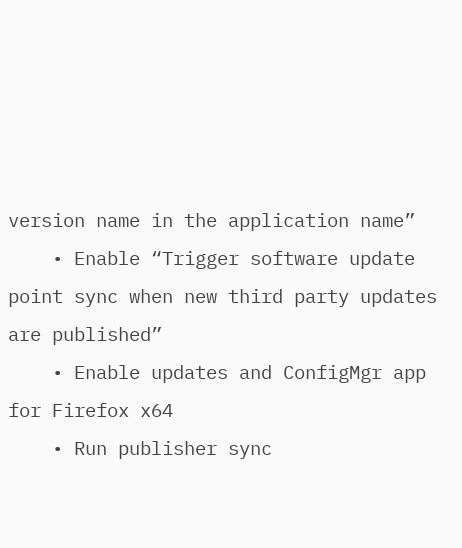version name in the application name”
    • Enable “Trigger software update point sync when new third party updates are published”
    • Enable updates and ConfigMgr app for Firefox x64
    • Run publisher sync